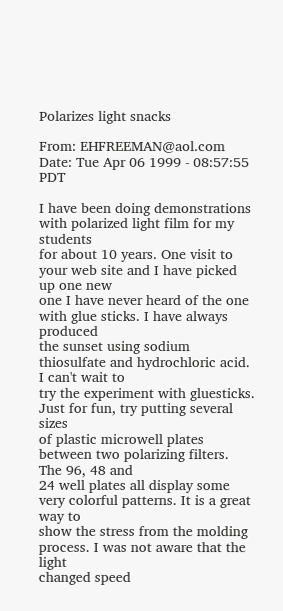Polarizes light snacks

From: EHFREEMAN@aol.com
Date: Tue Apr 06 1999 - 08:57:55 PDT

I have been doing demonstrations with polarized light film for my students
for about 10 years. One visit to your web site and I have picked up one new
one I have never heard of the one with glue sticks. I have always produced
the sunset using sodium thiosulfate and hydrochloric acid. I can't wait to
try the experiment with gluesticks. Just for fun, try putting several sizes
of plastic microwell plates between two polarizing filters. The 96, 48 and
24 well plates all display some very colorful patterns. It is a great way to
show the stress from the molding process. I was not aware that the light
changed speed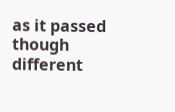as it passed though different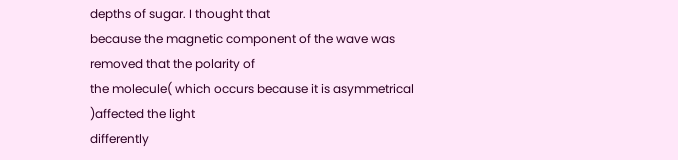depths of sugar. I thought that
because the magnetic component of the wave was removed that the polarity of
the molecule( which occurs because it is asymmetrical )affected the light
differently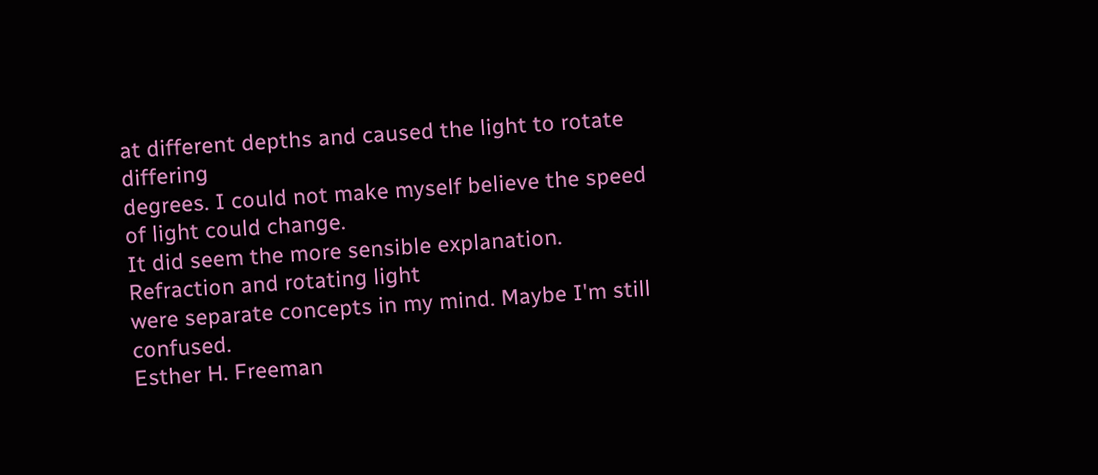at different depths and caused the light to rotate differing
degrees. I could not make myself believe the speed of light could change.
It did seem the more sensible explanation. Refraction and rotating light
were separate concepts in my mind. Maybe I'm still confused.
Esther H. Freeman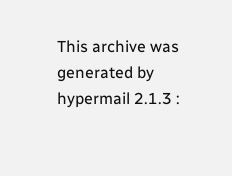This archive was generated by hypermail 2.1.3 :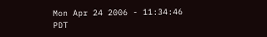Mon Apr 24 2006 - 11:34:46 PDT